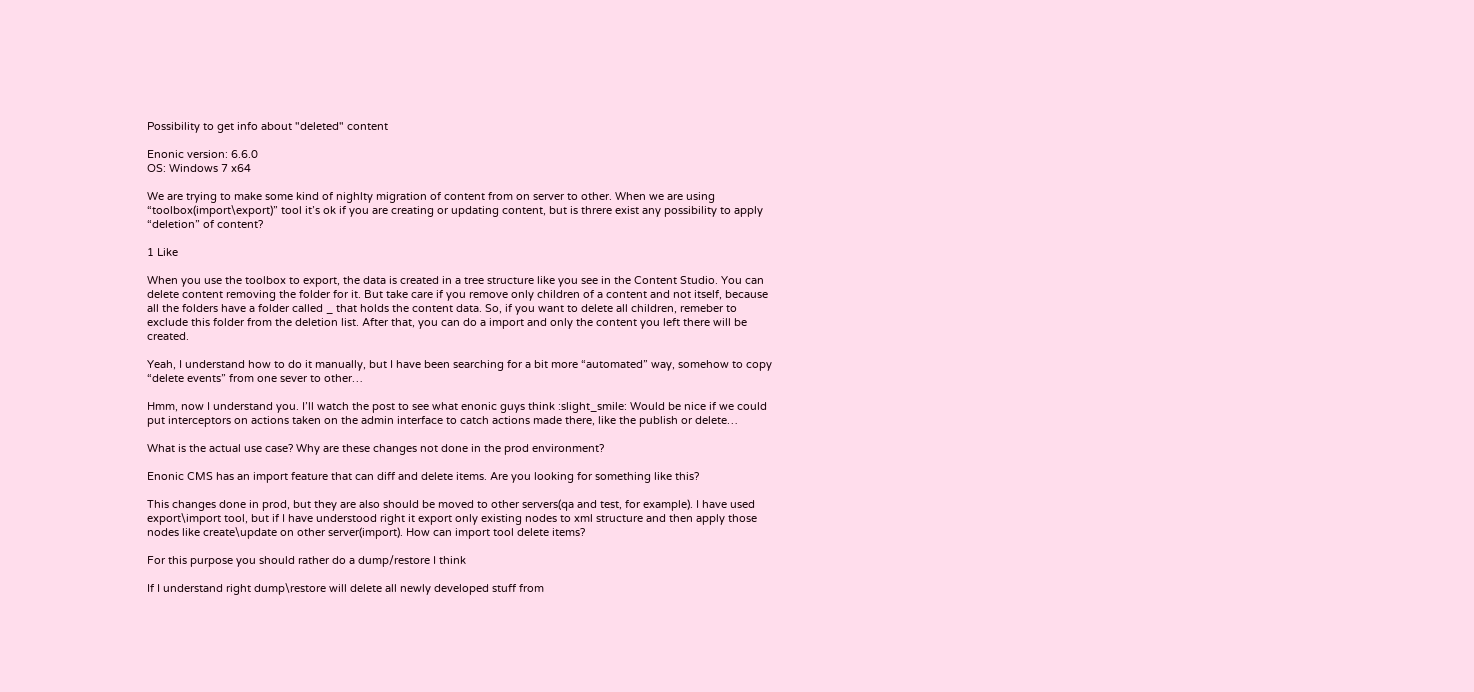Possibility to get info about "deleted" content

Enonic version: 6.6.0
OS: Windows 7 x64

We are trying to make some kind of nighlty migration of content from on server to other. When we are using “toolbox(import\export)” tool it’s ok if you are creating or updating content, but is threre exist any possibility to apply “deletion” of content?

1 Like

When you use the toolbox to export, the data is created in a tree structure like you see in the Content Studio. You can delete content removing the folder for it. But take care if you remove only children of a content and not itself, because all the folders have a folder called _ that holds the content data. So, if you want to delete all children, remeber to exclude this folder from the deletion list. After that, you can do a import and only the content you left there will be created.

Yeah, I understand how to do it manually, but I have been searching for a bit more “automated” way, somehow to copy “delete events” from one sever to other…

Hmm, now I understand you. I’ll watch the post to see what enonic guys think :slight_smile: Would be nice if we could put interceptors on actions taken on the admin interface to catch actions made there, like the publish or delete…

What is the actual use case? Why are these changes not done in the prod environment?

Enonic CMS has an import feature that can diff and delete items. Are you looking for something like this?

This changes done in prod, but they are also should be moved to other servers(qa and test, for example). I have used export\import tool, but if I have understood right it export only existing nodes to xml structure and then apply those nodes like create\update on other server(import). How can import tool delete items?

For this purpose you should rather do a dump/restore I think

If I understand right dump\restore will delete all newly developed stuff from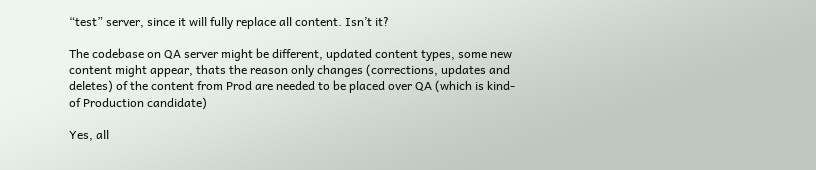“test” server, since it will fully replace all content. Isn’t it?

The codebase on QA server might be different, updated content types, some new content might appear, thats the reason only changes (corrections, updates and deletes) of the content from Prod are needed to be placed over QA (which is kind-of Production candidate)

Yes, all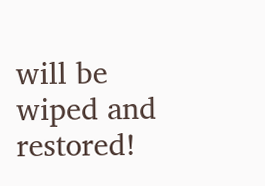will be wiped and restored!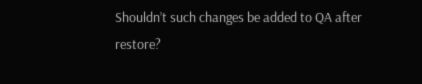Shouldn’t such changes be added to QA after restore?